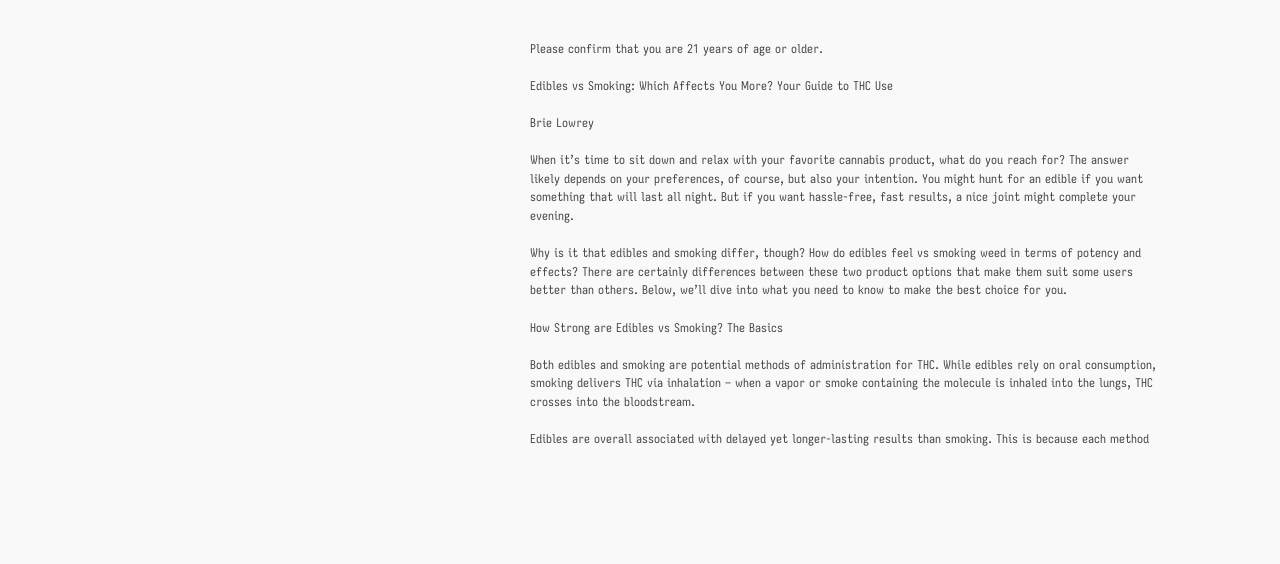Please confirm that you are 21 years of age or older.

Edibles vs Smoking: Which Affects You More? Your Guide to THC Use

Brie Lowrey

When it’s time to sit down and relax with your favorite cannabis product, what do you reach for? The answer likely depends on your preferences, of course, but also your intention. You might hunt for an edible if you want something that will last all night. But if you want hassle-free, fast results, a nice joint might complete your evening.

Why is it that edibles and smoking differ, though? How do edibles feel vs smoking weed in terms of potency and effects? There are certainly differences between these two product options that make them suit some users better than others. Below, we’ll dive into what you need to know to make the best choice for you.

How Strong are Edibles vs Smoking? The Basics

Both edibles and smoking are potential methods of administration for THC. While edibles rely on oral consumption, smoking delivers THC via inhalation – when a vapor or smoke containing the molecule is inhaled into the lungs, THC crosses into the bloodstream.

Edibles are overall associated with delayed yet longer-lasting results than smoking. This is because each method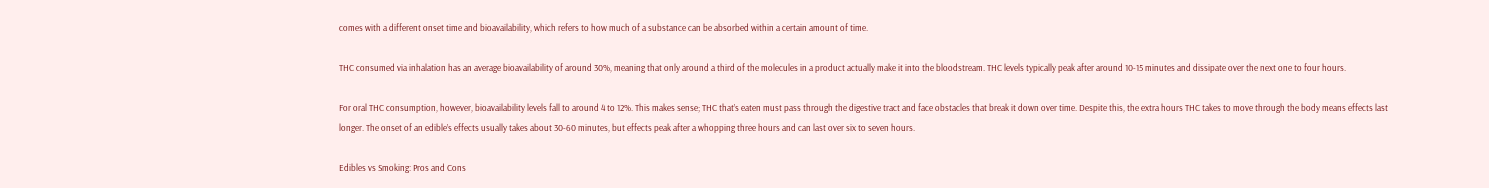comes with a different onset time and bioavailability, which refers to how much of a substance can be absorbed within a certain amount of time.

THC consumed via inhalation has an average bioavailability of around 30%, meaning that only around a third of the molecules in a product actually make it into the bloodstream. THC levels typically peak after around 10-15 minutes and dissipate over the next one to four hours.

For oral THC consumption, however, bioavailability levels fall to around 4 to 12%. This makes sense; THC that’s eaten must pass through the digestive tract and face obstacles that break it down over time. Despite this, the extra hours THC takes to move through the body means effects last longer. The onset of an edible’s effects usually takes about 30-60 minutes, but effects peak after a whopping three hours and can last over six to seven hours.

Edibles vs Smoking: Pros and Cons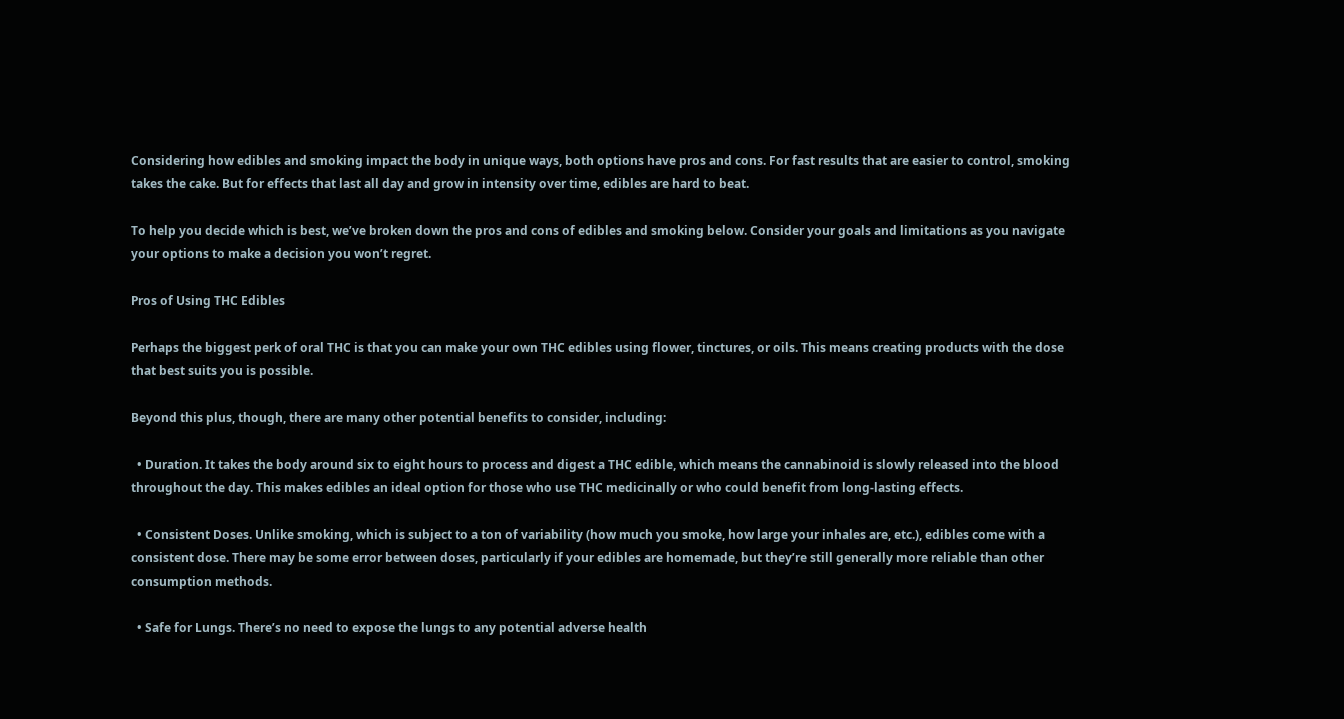Considering how edibles and smoking impact the body in unique ways, both options have pros and cons. For fast results that are easier to control, smoking takes the cake. But for effects that last all day and grow in intensity over time, edibles are hard to beat.

To help you decide which is best, we’ve broken down the pros and cons of edibles and smoking below. Consider your goals and limitations as you navigate your options to make a decision you won’t regret.

Pros of Using THC Edibles

Perhaps the biggest perk of oral THC is that you can make your own THC edibles using flower, tinctures, or oils. This means creating products with the dose that best suits you is possible.

Beyond this plus, though, there are many other potential benefits to consider, including:

  • Duration. It takes the body around six to eight hours to process and digest a THC edible, which means the cannabinoid is slowly released into the blood throughout the day. This makes edibles an ideal option for those who use THC medicinally or who could benefit from long-lasting effects.

  • Consistent Doses. Unlike smoking, which is subject to a ton of variability (how much you smoke, how large your inhales are, etc.), edibles come with a consistent dose. There may be some error between doses, particularly if your edibles are homemade, but they’re still generally more reliable than other consumption methods.

  • Safe for Lungs. There’s no need to expose the lungs to any potential adverse health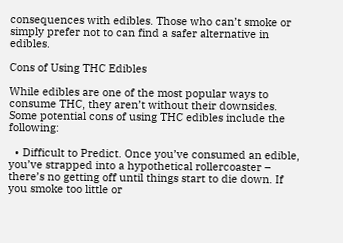consequences with edibles. Those who can’t smoke or simply prefer not to can find a safer alternative in edibles.

Cons of Using THC Edibles

While edibles are one of the most popular ways to consume THC, they aren’t without their downsides. Some potential cons of using THC edibles include the following:

  • Difficult to Predict. Once you’ve consumed an edible, you’ve strapped into a hypothetical rollercoaster – there’s no getting off until things start to die down. If you smoke too little or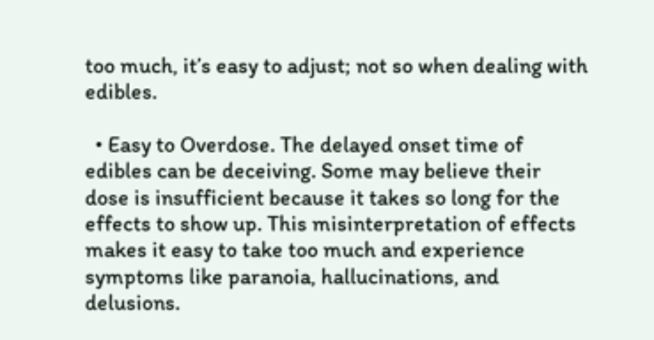too much, it’s easy to adjust; not so when dealing with edibles.

  • Easy to Overdose. The delayed onset time of edibles can be deceiving. Some may believe their dose is insufficient because it takes so long for the effects to show up. This misinterpretation of effects makes it easy to take too much and experience symptoms like paranoia, hallucinations, and delusions.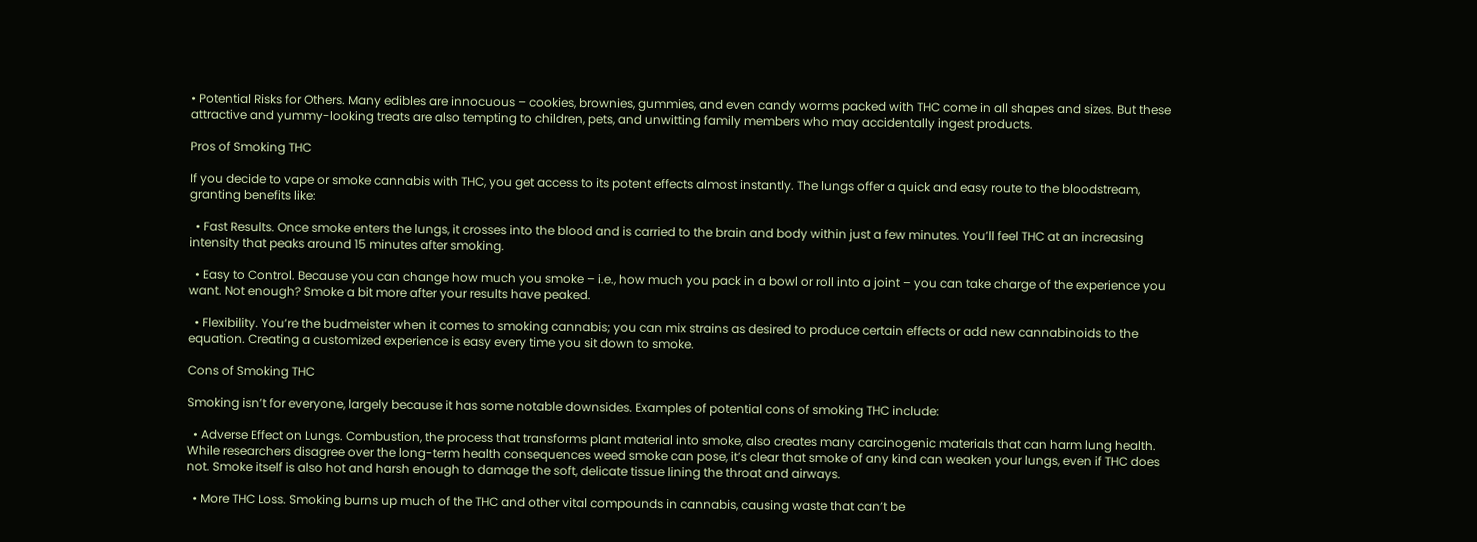• Potential Risks for Others. Many edibles are innocuous – cookies, brownies, gummies, and even candy worms packed with THC come in all shapes and sizes. But these attractive and yummy-looking treats are also tempting to children, pets, and unwitting family members who may accidentally ingest products.

Pros of Smoking THC

If you decide to vape or smoke cannabis with THC, you get access to its potent effects almost instantly. The lungs offer a quick and easy route to the bloodstream, granting benefits like:

  • Fast Results. Once smoke enters the lungs, it crosses into the blood and is carried to the brain and body within just a few minutes. You’ll feel THC at an increasing intensity that peaks around 15 minutes after smoking.

  • Easy to Control. Because you can change how much you smoke – i.e., how much you pack in a bowl or roll into a joint – you can take charge of the experience you want. Not enough? Smoke a bit more after your results have peaked.

  • Flexibility. You’re the budmeister when it comes to smoking cannabis; you can mix strains as desired to produce certain effects or add new cannabinoids to the equation. Creating a customized experience is easy every time you sit down to smoke.

Cons of Smoking THC

Smoking isn’t for everyone, largely because it has some notable downsides. Examples of potential cons of smoking THC include:

  • Adverse Effect on Lungs. Combustion, the process that transforms plant material into smoke, also creates many carcinogenic materials that can harm lung health. While researchers disagree over the long-term health consequences weed smoke can pose, it’s clear that smoke of any kind can weaken your lungs, even if THC does not. Smoke itself is also hot and harsh enough to damage the soft, delicate tissue lining the throat and airways.

  • More THC Loss. Smoking burns up much of the THC and other vital compounds in cannabis, causing waste that can’t be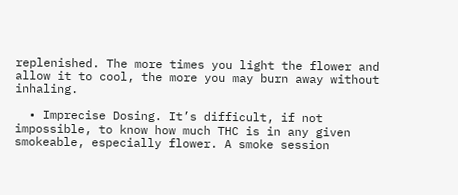replenished. The more times you light the flower and allow it to cool, the more you may burn away without inhaling.

  • Imprecise Dosing. It’s difficult, if not impossible, to know how much THC is in any given smokeable, especially flower. A smoke session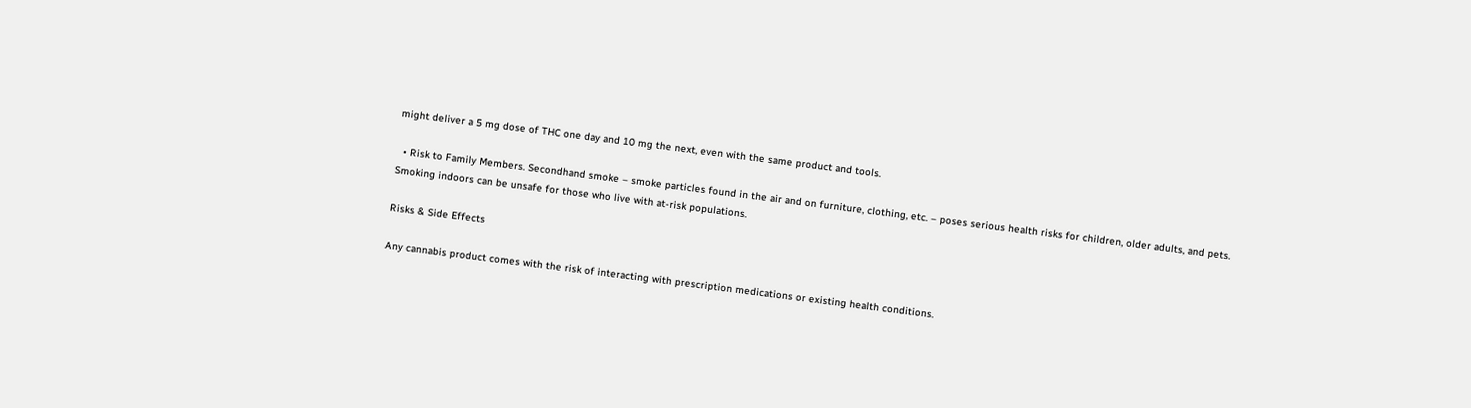might deliver a 5 mg dose of THC one day and 10 mg the next, even with the same product and tools.

  • Risk to Family Members. Secondhand smoke – smoke particles found in the air and on furniture, clothing, etc. – poses serious health risks for children, older adults, and pets. Smoking indoors can be unsafe for those who live with at-risk populations.

Risks & Side Effects

Any cannabis product comes with the risk of interacting with prescription medications or existing health conditions.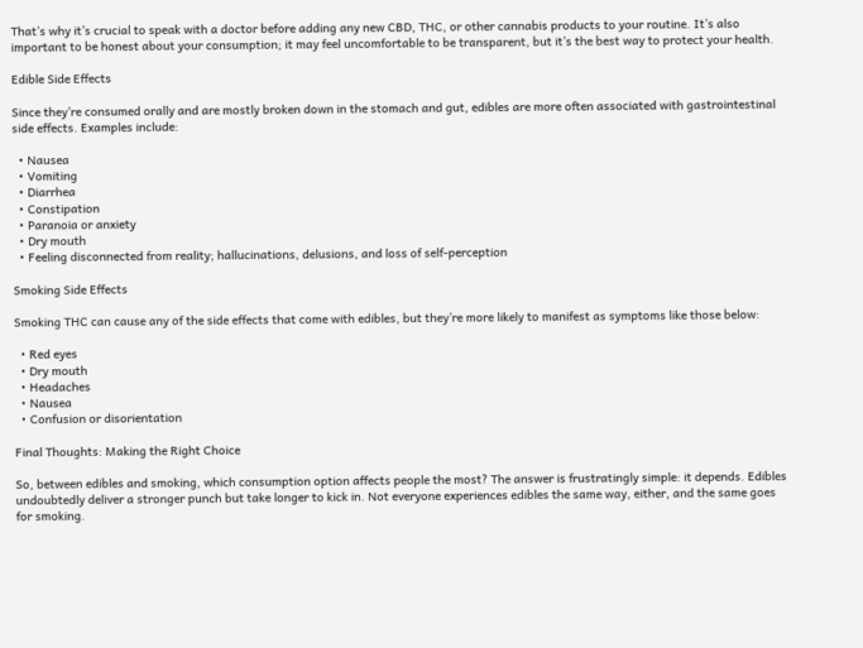That’s why it’s crucial to speak with a doctor before adding any new CBD, THC, or other cannabis products to your routine. It’s also important to be honest about your consumption; it may feel uncomfortable to be transparent, but it’s the best way to protect your health.

Edible Side Effects

Since they’re consumed orally and are mostly broken down in the stomach and gut, edibles are more often associated with gastrointestinal side effects. Examples include:

  • Nausea
  • Vomiting
  • Diarrhea
  • Constipation
  • Paranoia or anxiety
  • Dry mouth
  • Feeling disconnected from reality; hallucinations, delusions, and loss of self-perception

Smoking Side Effects

Smoking THC can cause any of the side effects that come with edibles, but they’re more likely to manifest as symptoms like those below:

  • Red eyes
  • Dry mouth
  • Headaches
  • Nausea
  • Confusion or disorientation

Final Thoughts: Making the Right Choice

So, between edibles and smoking, which consumption option affects people the most? The answer is frustratingly simple: it depends. Edibles undoubtedly deliver a stronger punch but take longer to kick in. Not everyone experiences edibles the same way, either, and the same goes for smoking.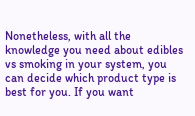Nonetheless, with all the knowledge you need about edibles vs smoking in your system, you can decide which product type is best for you. If you want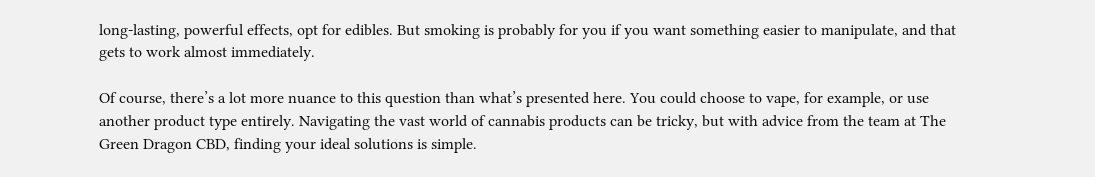long-lasting, powerful effects, opt for edibles. But smoking is probably for you if you want something easier to manipulate, and that gets to work almost immediately.

Of course, there’s a lot more nuance to this question than what’s presented here. You could choose to vape, for example, or use another product type entirely. Navigating the vast world of cannabis products can be tricky, but with advice from the team at The Green Dragon CBD, finding your ideal solutions is simple.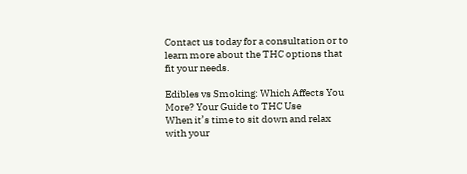Contact us today for a consultation or to learn more about the THC options that fit your needs.

Edibles vs Smoking: Which Affects You More? Your Guide to THC Use
When it’s time to sit down and relax with your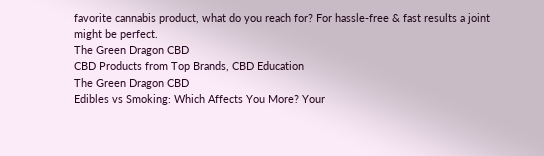favorite cannabis product, what do you reach for? For hassle-free & fast results a joint might be perfect.
The Green Dragon CBD
CBD Products from Top Brands, CBD Education
The Green Dragon CBD
Edibles vs Smoking: Which Affects You More? Your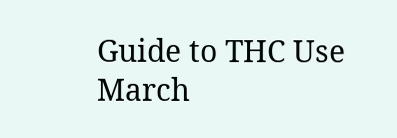Guide to THC Use
March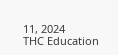11, 2024
THC Education